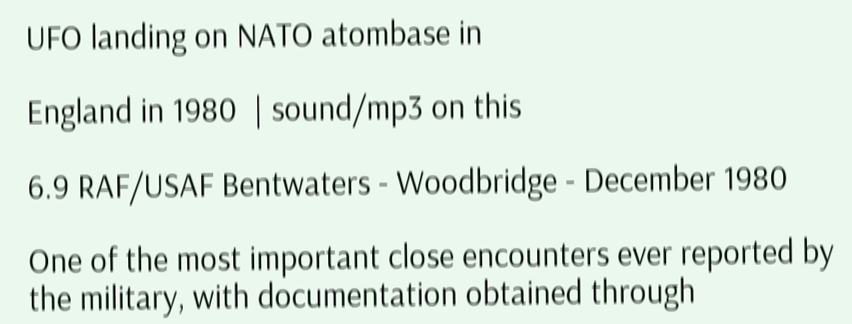UFO landing on NATO atombase in

England in 1980  | sound/mp3 on this

6.9 RAF/USAF Bentwaters - Woodbridge - December 1980

One of the most important close encounters ever reported by the military, with documentation obtained through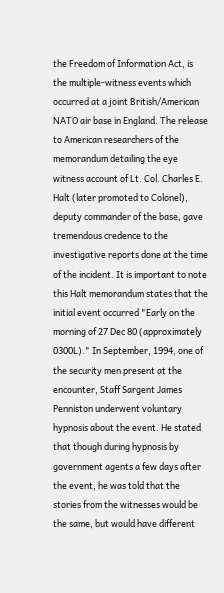the Freedom of Information Act, is the multiple-witness events which occurred at a joint British/American NATO air base in England. The release to American researchers of the memorandum detailing the eye witness account of Lt. Col. Charles E. Halt (later promoted to Colonel), deputy commander of the base, gave tremendous credence to the investigative reports done at the time of the incident. It is important to note this Halt memorandum states that the initial event occurred "Early on the morning of 27 Dec 80 (approximately 0300L)." In September, 1994, one of the security men present at the encounter, Staff Sargent James Penniston underwent voluntary hypnosis about the event. He stated that though during hypnosis by government agents a few days after the event, he was told that the stories from the witnesses would be the same, but would have different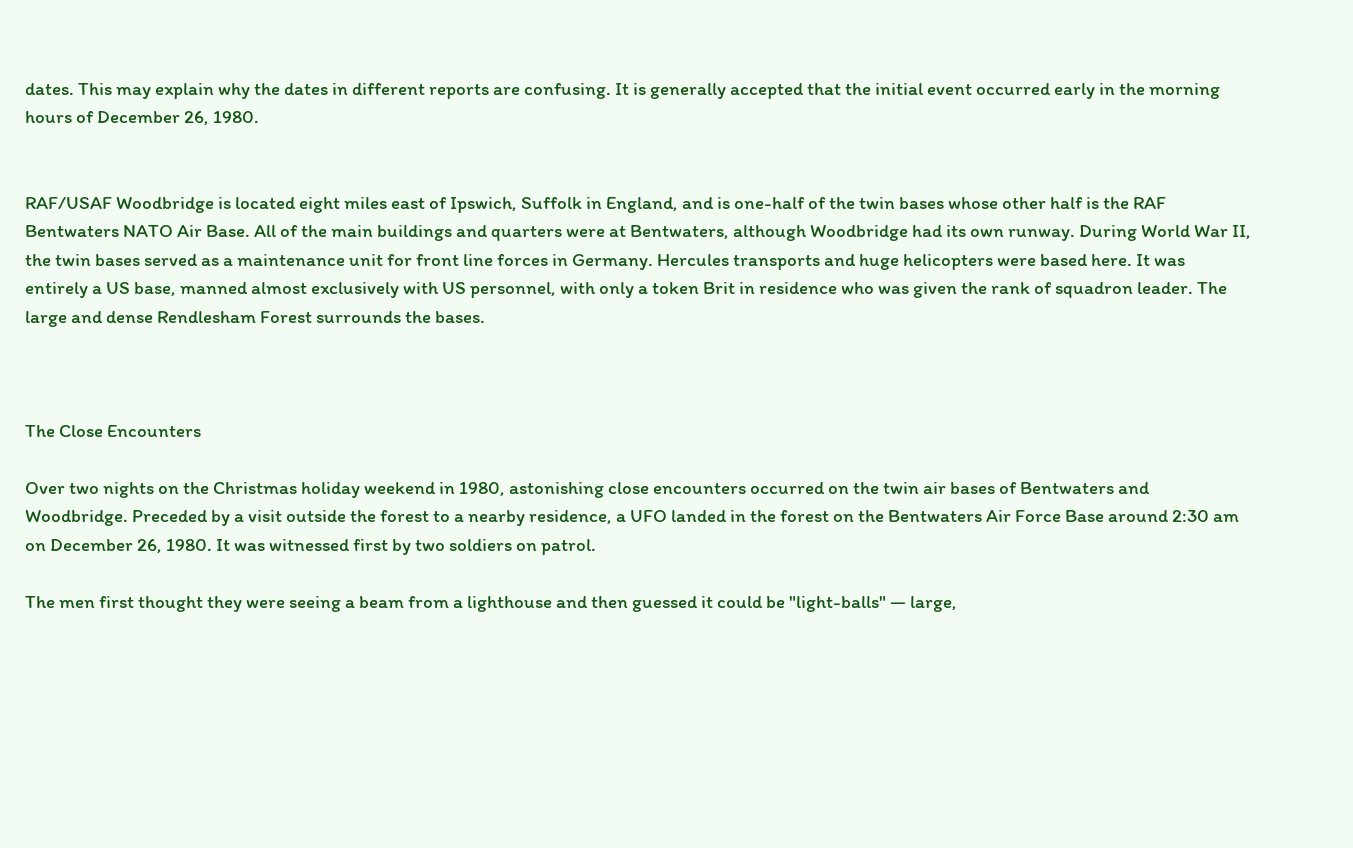dates. This may explain why the dates in different reports are confusing. It is generally accepted that the initial event occurred early in the morning hours of December 26, 1980.


RAF/USAF Woodbridge is located eight miles east of Ipswich, Suffolk in England, and is one-half of the twin bases whose other half is the RAF Bentwaters NATO Air Base. All of the main buildings and quarters were at Bentwaters, although Woodbridge had its own runway. During World War II, the twin bases served as a maintenance unit for front line forces in Germany. Hercules transports and huge helicopters were based here. It was entirely a US base, manned almost exclusively with US personnel, with only a token Brit in residence who was given the rank of squadron leader. The large and dense Rendlesham Forest surrounds the bases.



The Close Encounters

Over two nights on the Christmas holiday weekend in 1980, astonishing close encounters occurred on the twin air bases of Bentwaters and Woodbridge. Preceded by a visit outside the forest to a nearby residence, a UFO landed in the forest on the Bentwaters Air Force Base around 2:30 am on December 26, 1980. It was witnessed first by two soldiers on patrol.

The men first thought they were seeing a beam from a lighthouse and then guessed it could be "light-balls" — large,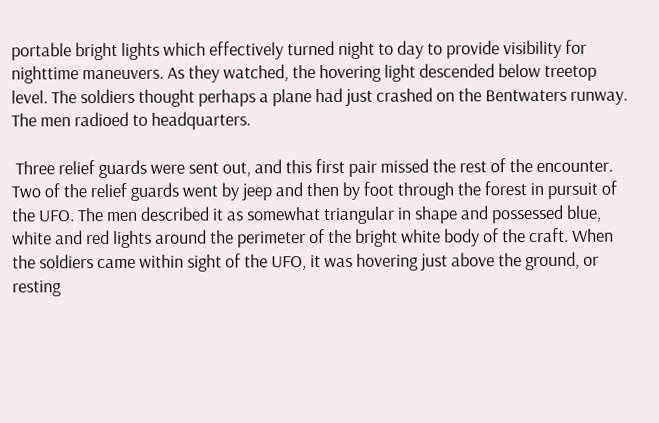portable bright lights which effectively turned night to day to provide visibility for nighttime maneuvers. As they watched, the hovering light descended below treetop level. The soldiers thought perhaps a plane had just crashed on the Bentwaters runway. The men radioed to headquarters.

 Three relief guards were sent out, and this first pair missed the rest of the encounter. Two of the relief guards went by jeep and then by foot through the forest in pursuit of the UFO. The men described it as somewhat triangular in shape and possessed blue, white and red lights around the perimeter of the bright white body of the craft. When the soldiers came within sight of the UFO, it was hovering just above the ground, or resting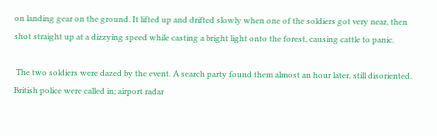on landing gear on the ground. It lifted up and drifted slowly when one of the soldiers got very near, then shot straight up at a dizzying speed while casting a bright light onto the forest, causing cattle to panic.

 The two soldiers were dazed by the event. A search party found them almost an hour later, still disoriented. British police were called in; airport radar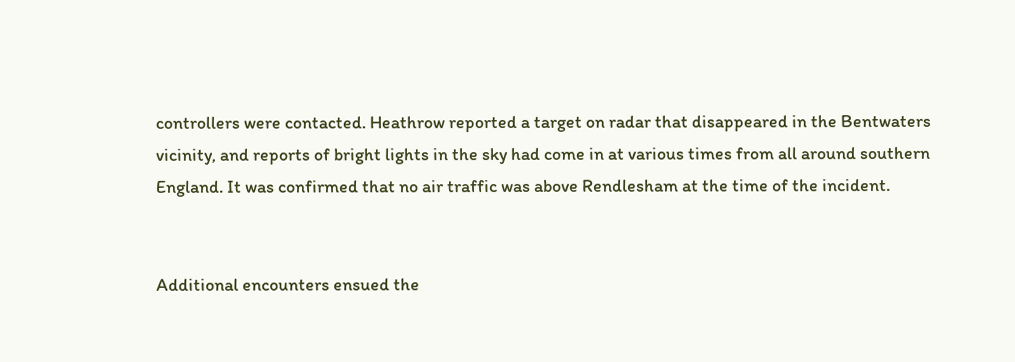controllers were contacted. Heathrow reported a target on radar that disappeared in the Bentwaters vicinity, and reports of bright lights in the sky had come in at various times from all around southern England. It was confirmed that no air traffic was above Rendlesham at the time of the incident.


Additional encounters ensued the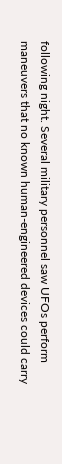following night. Several military personnel saw UFOs perform maneuvers that no known human-engineered devices could carry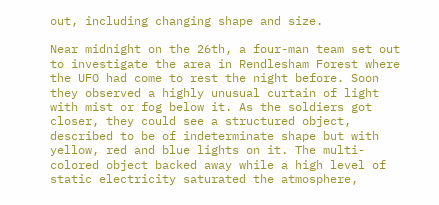out, including changing shape and size.

Near midnight on the 26th, a four-man team set out to investigate the area in Rendlesham Forest where the UFO had come to rest the night before. Soon they observed a highly unusual curtain of light with mist or fog below it. As the soldiers got closer, they could see a structured object, described to be of indeterminate shape but with yellow, red and blue lights on it. The multi-colored object backed away while a high level of static electricity saturated the atmosphere,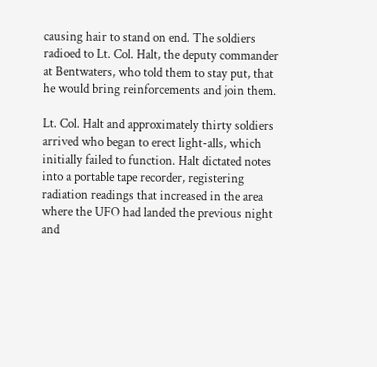causing hair to stand on end. The soldiers radioed to Lt. Col. Halt, the deputy commander at Bentwaters, who told them to stay put, that he would bring reinforcements and join them.

Lt. Col. Halt and approximately thirty soldiers arrived who began to erect light-alls, which initially failed to function. Halt dictated notes into a portable tape recorder, registering radiation readings that increased in the area where the UFO had landed the previous night and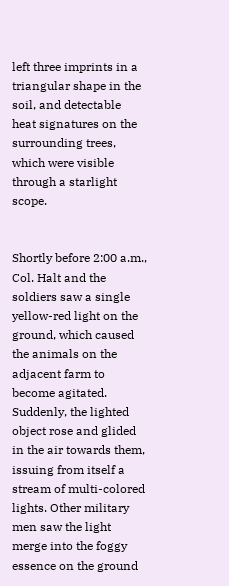left three imprints in a triangular shape in the soil, and detectable heat signatures on the surrounding trees, which were visible through a starlight scope.


Shortly before 2:00 a.m., Col. Halt and the soldiers saw a single yellow-red light on the ground, which caused the animals on the adjacent farm to become agitated. Suddenly, the lighted object rose and glided in the air towards them, issuing from itself a stream of multi-colored lights. Other military men saw the light merge into the foggy essence on the ground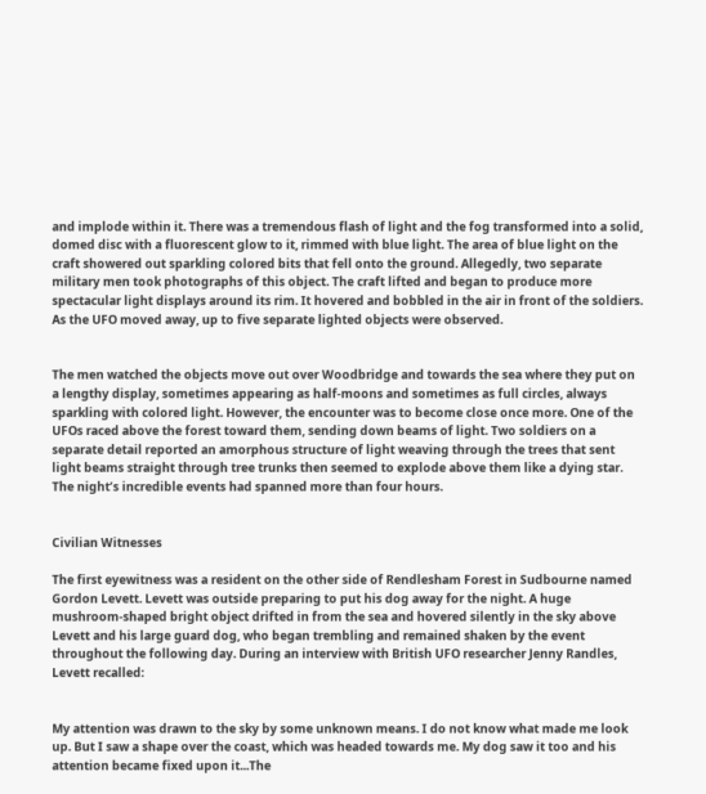and implode within it. There was a tremendous flash of light and the fog transformed into a solid, domed disc with a fluorescent glow to it, rimmed with blue light. The area of blue light on the craft showered out sparkling colored bits that fell onto the ground. Allegedly, two separate military men took photographs of this object. The craft lifted and began to produce more spectacular light displays around its rim. It hovered and bobbled in the air in front of the soldiers. As the UFO moved away, up to five separate lighted objects were observed.


The men watched the objects move out over Woodbridge and towards the sea where they put on a lengthy display, sometimes appearing as half-moons and sometimes as full circles, always sparkling with colored light. However, the encounter was to become close once more. One of the UFOs raced above the forest toward them, sending down beams of light. Two soldiers on a separate detail reported an amorphous structure of light weaving through the trees that sent light beams straight through tree trunks then seemed to explode above them like a dying star. The night’s incredible events had spanned more than four hours.


Civilian Witnesses

The first eyewitness was a resident on the other side of Rendlesham Forest in Sudbourne named Gordon Levett. Levett was outside preparing to put his dog away for the night. A huge mushroom-shaped bright object drifted in from the sea and hovered silently in the sky above Levett and his large guard dog, who began trembling and remained shaken by the event throughout the following day. During an interview with British UFO researcher Jenny Randles, Levett recalled:


My attention was drawn to the sky by some unknown means. I do not know what made me look up. But I saw a shape over the coast, which was headed towards me. My dog saw it too and his attention became fixed upon it...The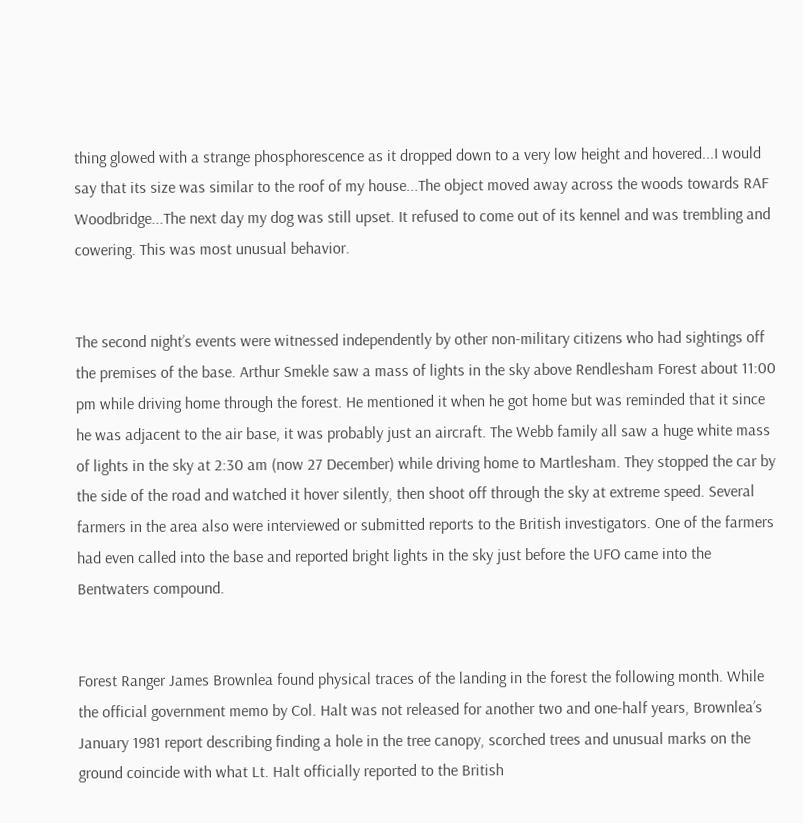thing glowed with a strange phosphorescence as it dropped down to a very low height and hovered...I would say that its size was similar to the roof of my house...The object moved away across the woods towards RAF Woodbridge...The next day my dog was still upset. It refused to come out of its kennel and was trembling and cowering. This was most unusual behavior.


The second night’s events were witnessed independently by other non-military citizens who had sightings off the premises of the base. Arthur Smekle saw a mass of lights in the sky above Rendlesham Forest about 11:00 pm while driving home through the forest. He mentioned it when he got home but was reminded that it since he was adjacent to the air base, it was probably just an aircraft. The Webb family all saw a huge white mass of lights in the sky at 2:30 am (now 27 December) while driving home to Martlesham. They stopped the car by the side of the road and watched it hover silently, then shoot off through the sky at extreme speed. Several farmers in the area also were interviewed or submitted reports to the British investigators. One of the farmers had even called into the base and reported bright lights in the sky just before the UFO came into the Bentwaters compound.


Forest Ranger James Brownlea found physical traces of the landing in the forest the following month. While the official government memo by Col. Halt was not released for another two and one-half years, Brownlea’s January 1981 report describing finding a hole in the tree canopy, scorched trees and unusual marks on the ground coincide with what Lt. Halt officially reported to the British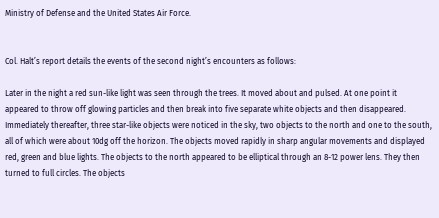Ministry of Defense and the United States Air Force.


Col. Halt’s report details the events of the second night’s encounters as follows:

Later in the night a red sun-like light was seen through the trees. It moved about and pulsed. At one point it appeared to throw off glowing particles and then break into five separate white objects and then disappeared. Immediately thereafter, three star-like objects were noticed in the sky, two objects to the north and one to the south, all of which were about 10dg off the horizon. The objects moved rapidly in sharp angular movements and displayed red, green and blue lights. The objects to the north appeared to be elliptical through an 8-12 power lens. They then turned to full circles. The objects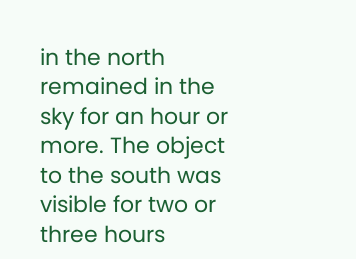in the north remained in the sky for an hour or more. The object to the south was visible for two or three hours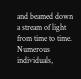and beamed down a stream of light from time to time. Numerous individuals,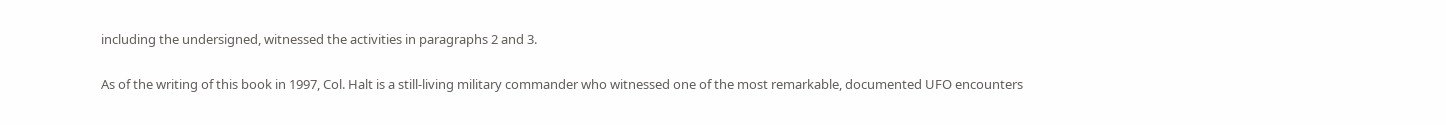including the undersigned, witnessed the activities in paragraphs 2 and 3.

As of the writing of this book in 1997, Col. Halt is a still-living military commander who witnessed one of the most remarkable, documented UFO encounters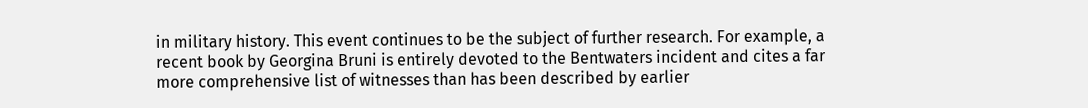in military history. This event continues to be the subject of further research. For example, a recent book by Georgina Bruni is entirely devoted to the Bentwaters incident and cites a far more comprehensive list of witnesses than has been described by earlier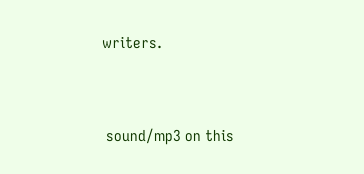writers.


 sound/mp3 on this